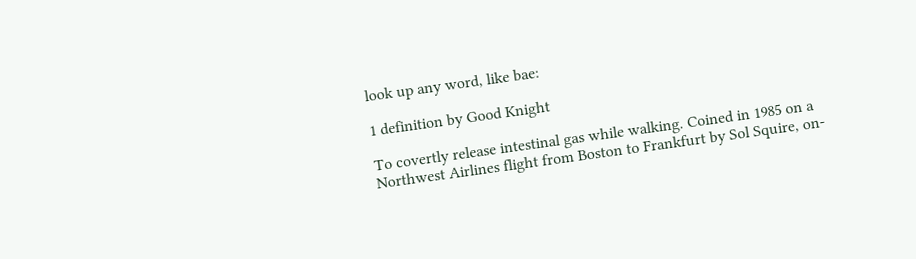look up any word, like bae:

1 definition by Good Knight

To covertly release intestinal gas while walking. Coined in 1985 on a Northwest Airlines flight from Boston to Frankfurt by Sol Squire, on-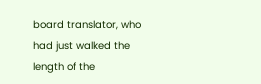board translator, who had just walked the length of the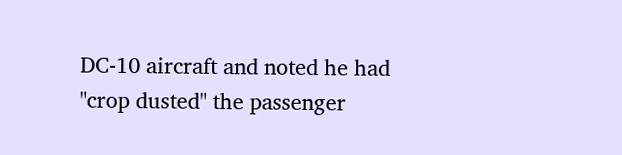DC-10 aircraft and noted he had "crop dusted" the passenger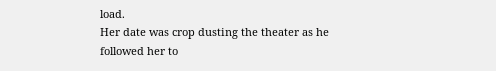load.
Her date was crop dusting the theater as he followed her to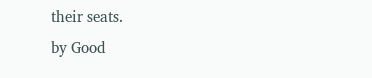their seats.
by Good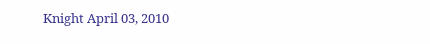Knight April 03, 2010